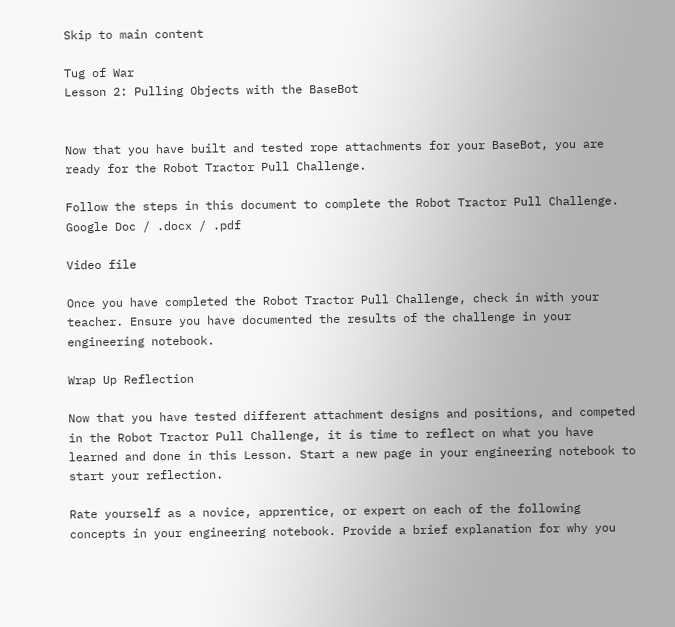Skip to main content

Tug of War
Lesson 2: Pulling Objects with the BaseBot


Now that you have built and tested rope attachments for your BaseBot, you are ready for the Robot Tractor Pull Challenge.

Follow the steps in this document to complete the Robot Tractor Pull Challenge. Google Doc / .docx / .pdf

Video file

Once you have completed the Robot Tractor Pull Challenge, check in with your teacher. Ensure you have documented the results of the challenge in your engineering notebook.

Wrap Up Reflection

Now that you have tested different attachment designs and positions, and competed in the Robot Tractor Pull Challenge, it is time to reflect on what you have learned and done in this Lesson. Start a new page in your engineering notebook to start your reflection.

Rate yourself as a novice, apprentice, or expert on each of the following concepts in your engineering notebook. Provide a brief explanation for why you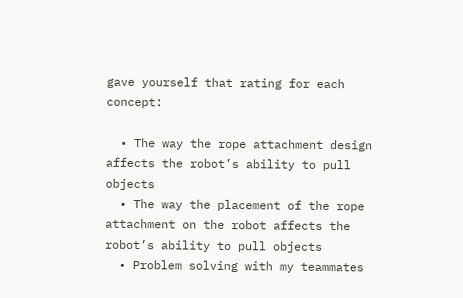gave yourself that rating for each concept:

  • The way the rope attachment design affects the robot’s ability to pull objects
  • The way the placement of the rope attachment on the robot affects the robot’s ability to pull objects
  • Problem solving with my teammates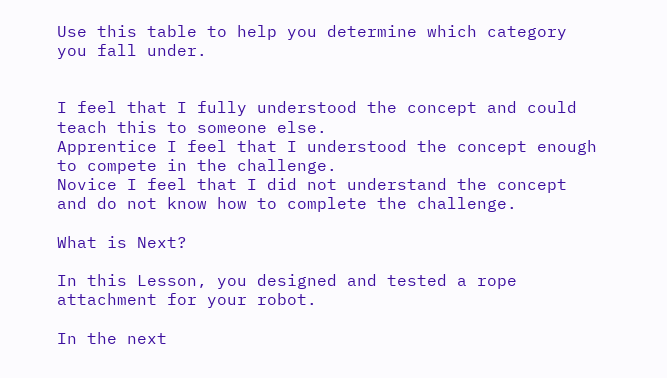Use this table to help you determine which category you fall under.


I feel that I fully understood the concept and could teach this to someone else.
Apprentice I feel that I understood the concept enough to compete in the challenge.
Novice I feel that I did not understand the concept and do not know how to complete the challenge.

What is Next?

In this Lesson, you designed and tested a rope attachment for your robot.

In the next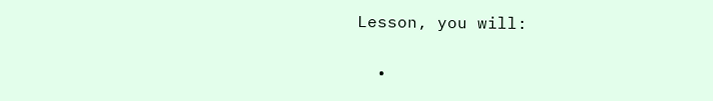Lesson, you will:

  •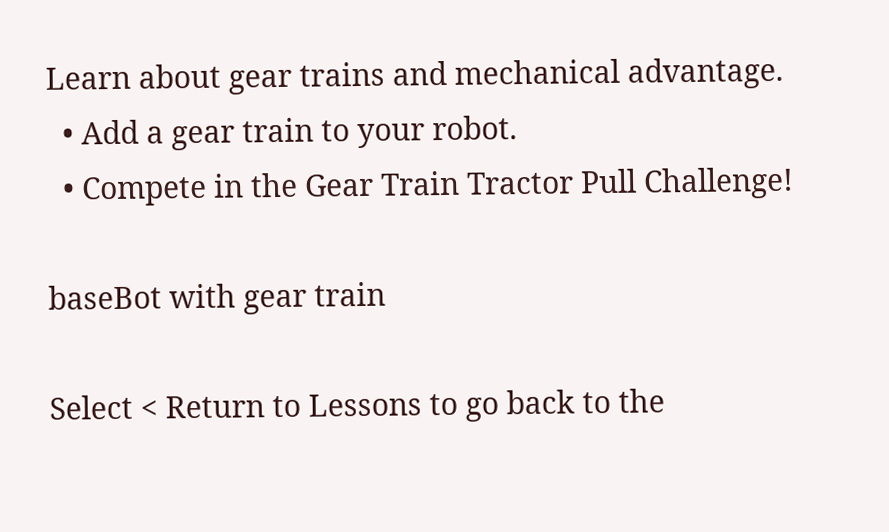Learn about gear trains and mechanical advantage.
  • Add a gear train to your robot.
  • Compete in the Gear Train Tractor Pull Challenge!

baseBot with gear train

Select < Return to Lessons to go back to the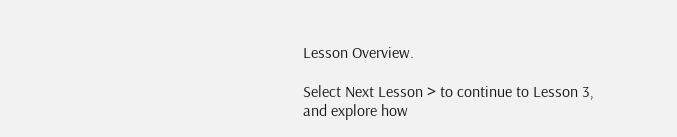Lesson Overview.

Select Next Lesson > to continue to Lesson 3, and explore how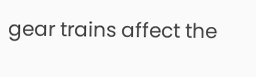gear trains affect the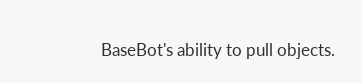BaseBot's ability to pull objects.